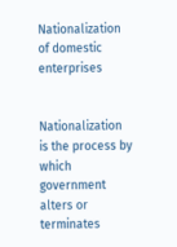Nationalization of domestic enterprises


Nationalization is the process by which government alters or terminates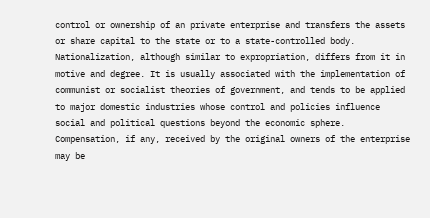control or ownership of an private enterprise and transfers the assets or share capital to the state or to a state-controlled body. Nationalization, although similar to expropriation, differs from it in motive and degree. It is usually associated with the implementation of communist or socialist theories of government, and tends to be applied to major domestic industries whose control and policies influence social and political questions beyond the economic sphere. Compensation, if any, received by the original owners of the enterprise may be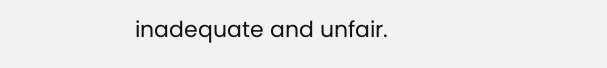inadequate and unfair.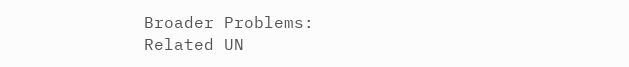Broader Problems:
Related UN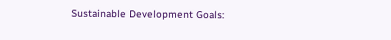Sustainable Development Goals: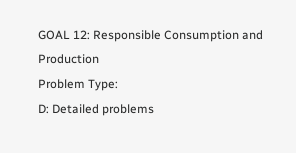GOAL 12: Responsible Consumption and Production
Problem Type:
D: Detailed problems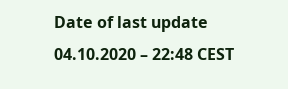Date of last update
04.10.2020 – 22:48 CEST